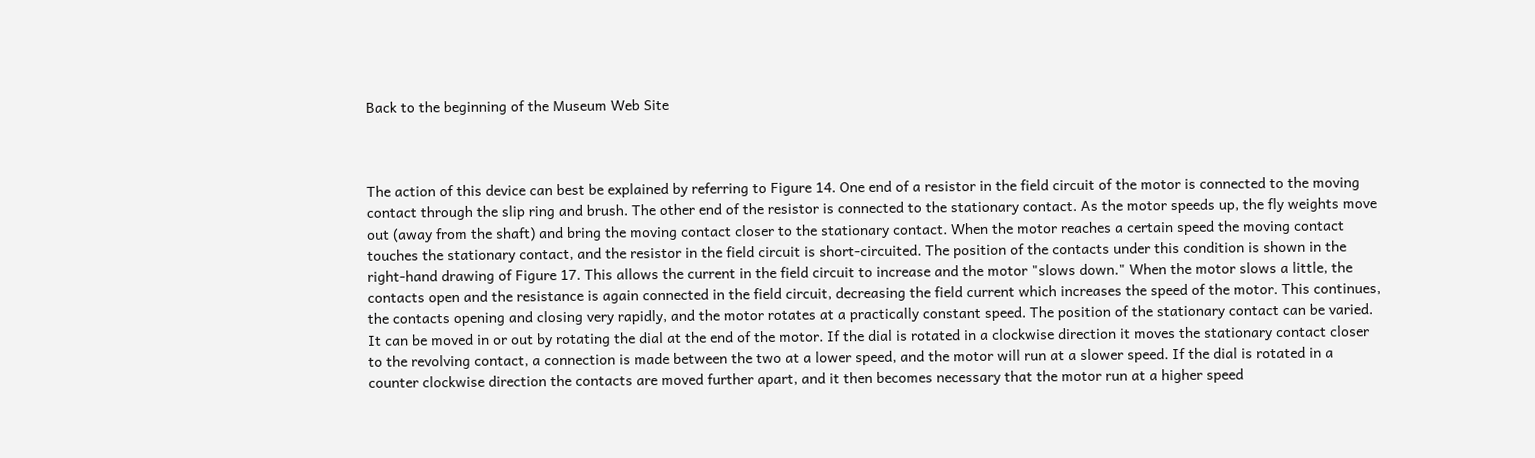Back to the beginning of the Museum Web Site



The action of this device can best be explained by referring to Figure 14. One end of a resistor in the field circuit of the motor is connected to the moving contact through the slip ring and brush. The other end of the resistor is connected to the stationary contact. As the motor speeds up, the fly weights move out (away from the shaft) and bring the moving contact closer to the stationary contact. When the motor reaches a certain speed the moving contact touches the stationary contact, and the resistor in the field circuit is short-circuited. The position of the contacts under this condition is shown in the right-hand drawing of Figure 17. This allows the current in the field circuit to increase and the motor "slows down." When the motor slows a little, the contacts open and the resistance is again connected in the field circuit, decreasing the field current which increases the speed of the motor. This continues, the contacts opening and closing very rapidly, and the motor rotates at a practically constant speed. The position of the stationary contact can be varied. It can be moved in or out by rotating the dial at the end of the motor. If the dial is rotated in a clockwise direction it moves the stationary contact closer to the revolving contact, a connection is made between the two at a lower speed, and the motor will run at a slower speed. If the dial is rotated in a counter clockwise direction the contacts are moved further apart, and it then becomes necessary that the motor run at a higher speed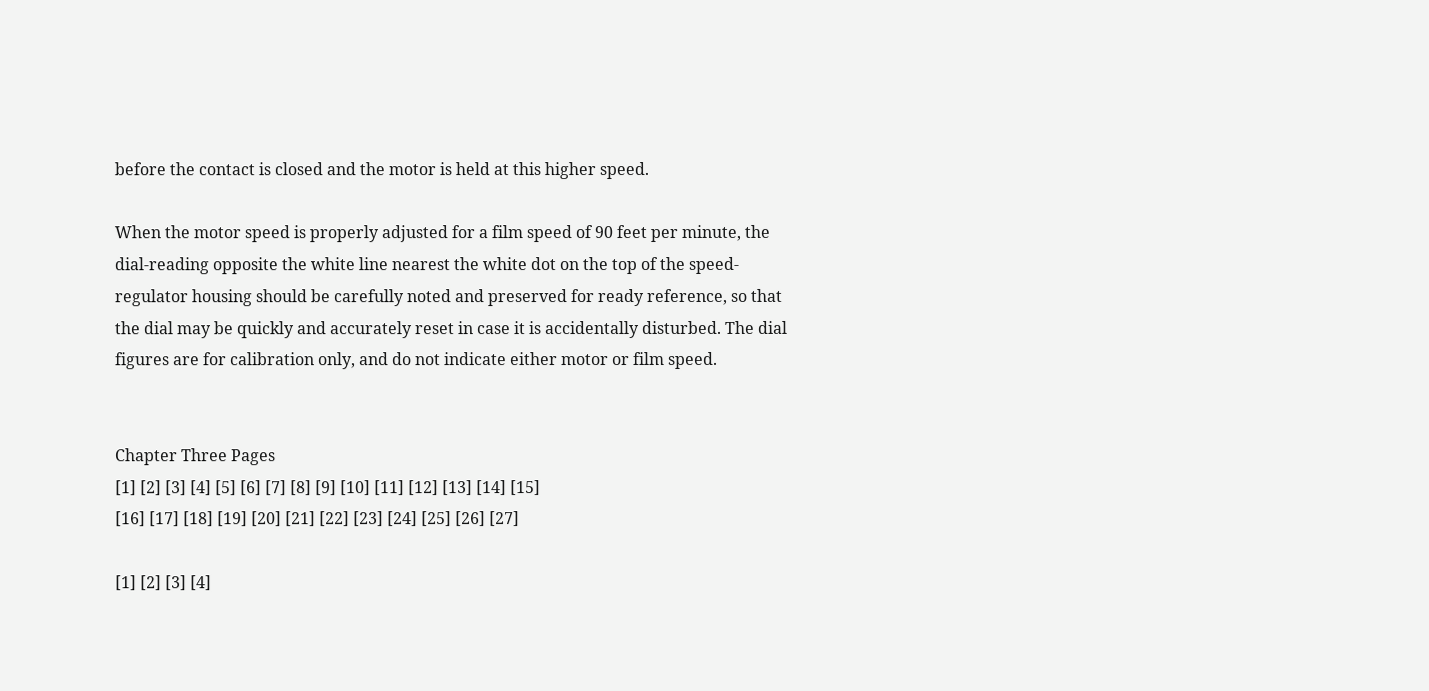before the contact is closed and the motor is held at this higher speed.

When the motor speed is properly adjusted for a film speed of 90 feet per minute, the dial-reading opposite the white line nearest the white dot on the top of the speed-regulator housing should be carefully noted and preserved for ready reference, so that the dial may be quickly and accurately reset in case it is accidentally disturbed. The dial figures are for calibration only, and do not indicate either motor or film speed.


Chapter Three Pages
[1] [2] [3] [4] [5] [6] [7] [8] [9] [10] [11] [12] [13] [14] [15]
[16] [17] [18] [19] [20] [21] [22] [23] [24] [25] [26] [27]

[1] [2] [3] [4]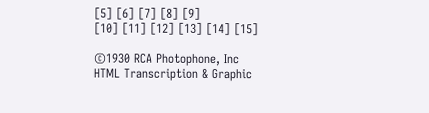[5] [6] [7] [8] [9]
[10] [11] [12] [13] [14] [15]

©1930 RCA Photophone, Inc
HTML Transcription & Graphic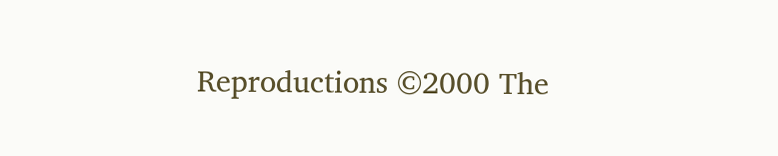Reproductions ©2000 The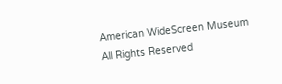American WideScreen Museum
All Rights Reserved